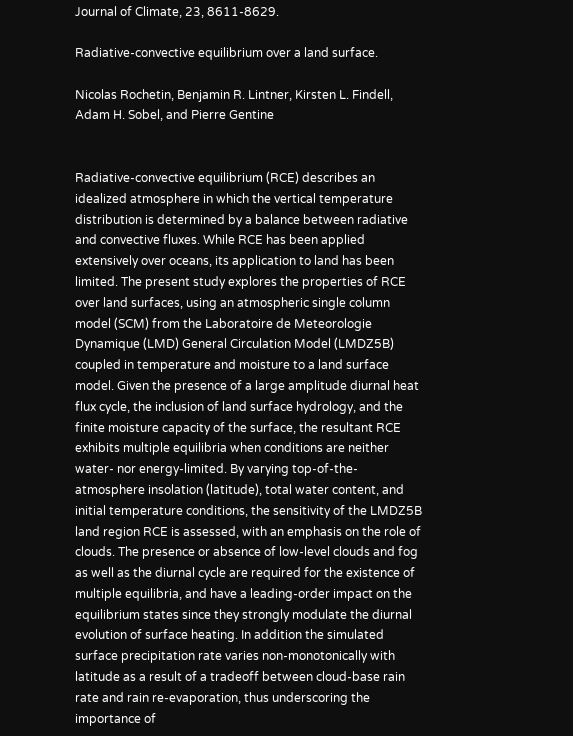Journal of Climate, 23, 8611-8629.

Radiative-convective equilibrium over a land surface.

Nicolas Rochetin, Benjamin R. Lintner, Kirsten L. Findell, Adam H. Sobel, and Pierre Gentine


Radiative-convective equilibrium (RCE) describes an idealized atmosphere in which the vertical temperature distribution is determined by a balance between radiative and convective fluxes. While RCE has been applied extensively over oceans, its application to land has been limited. The present study explores the properties of RCE over land surfaces, using an atmospheric single column model (SCM) from the Laboratoire de Meteorologie Dynamique (LMD) General Circulation Model (LMDZ5B) coupled in temperature and moisture to a land surface model. Given the presence of a large amplitude diurnal heat flux cycle, the inclusion of land surface hydrology, and the finite moisture capacity of the surface, the resultant RCE exhibits multiple equilibria when conditions are neither water- nor energy-limited. By varying top-of-the-atmosphere insolation (latitude), total water content, and initial temperature conditions, the sensitivity of the LMDZ5B land region RCE is assessed, with an emphasis on the role of clouds. The presence or absence of low-level clouds and fog as well as the diurnal cycle are required for the existence of multiple equilibria, and have a leading-order impact on the equilibrium states since they strongly modulate the diurnal evolution of surface heating. In addition the simulated surface precipitation rate varies non-monotonically with latitude as a result of a tradeoff between cloud-base rain rate and rain re-evaporation, thus underscoring the importance of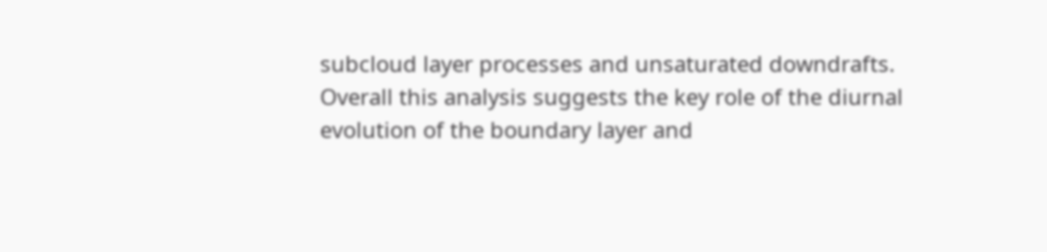subcloud layer processes and unsaturated downdrafts. Overall this analysis suggests the key role of the diurnal evolution of the boundary layer and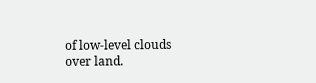of low-level clouds over land.